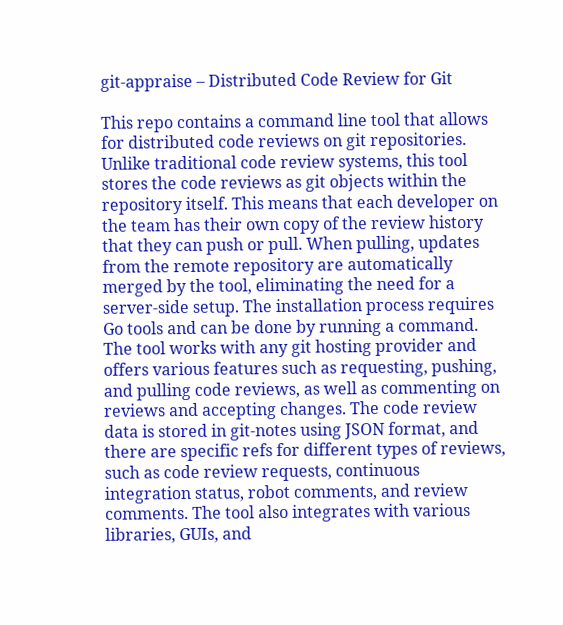git-appraise – Distributed Code Review for Git

This repo contains a command line tool that allows for distributed code reviews on git repositories. Unlike traditional code review systems, this tool stores the code reviews as git objects within the repository itself. This means that each developer on the team has their own copy of the review history that they can push or pull. When pulling, updates from the remote repository are automatically merged by the tool, eliminating the need for a server-side setup. The installation process requires Go tools and can be done by running a command. The tool works with any git hosting provider and offers various features such as requesting, pushing, and pulling code reviews, as well as commenting on reviews and accepting changes. The code review data is stored in git-notes using JSON format, and there are specific refs for different types of reviews, such as code review requests, continuous integration status, robot comments, and review comments. The tool also integrates with various libraries, GUIs, and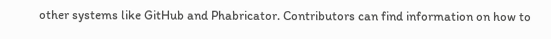other systems like GitHub and Phabricator. Contributors can find information on how to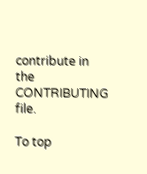contribute in the CONTRIBUTING file.

To top